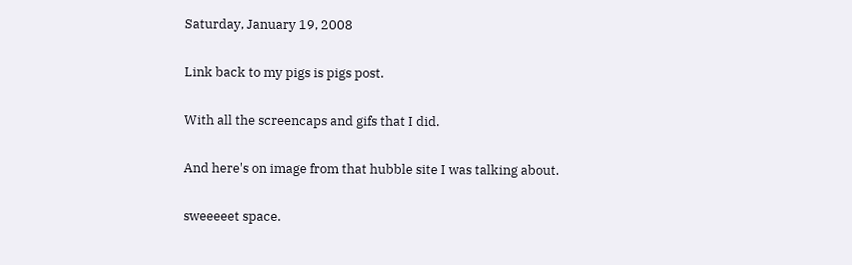Saturday, January 19, 2008

Link back to my pigs is pigs post.

With all the screencaps and gifs that I did.

And here's on image from that hubble site I was talking about.

sweeeeet space.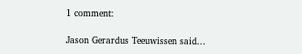1 comment:

Jason Gerardus Teeuwissen said...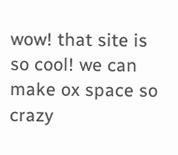wow! that site is so cool! we can make ox space so crazy